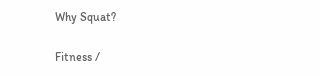Why Squat?

Fitness /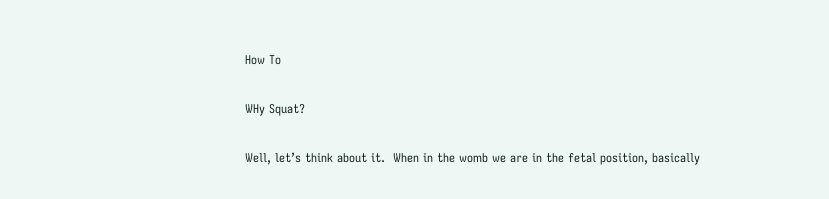How To

WHy Squat?

Well, let’s think about it.  When in the womb we are in the fetal position, basically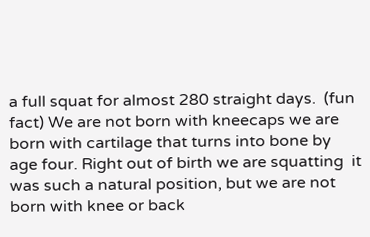a full squat for almost 280 straight days.  (fun fact) We are not born with kneecaps we are born with cartilage that turns into bone by age four. Right out of birth we are squatting  it was such a natural position, but we are not born with knee or back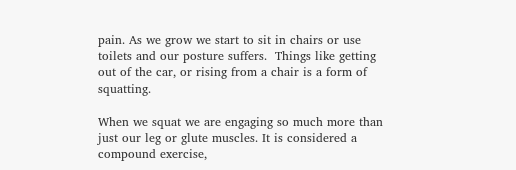pain. As we grow we start to sit in chairs or use toilets and our posture suffers.  Things like getting out of the car, or rising from a chair is a form of squatting.

When we squat we are engaging so much more than just our leg or glute muscles. It is considered a compound exercise,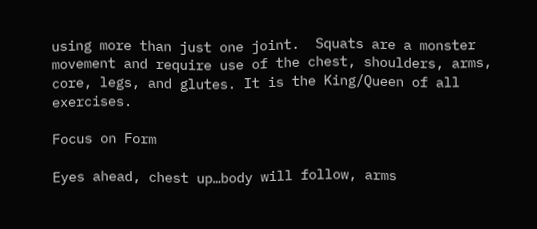using more than just one joint.  Squats are a monster movement and require use of the chest, shoulders, arms, core, legs, and glutes. It is the King/Queen of all exercises.

Focus on Form

Eyes ahead, chest up…body will follow, arms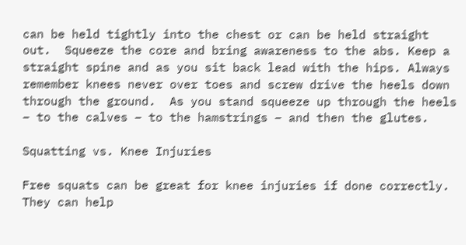can be held tightly into the chest or can be held straight out.  Squeeze the core and bring awareness to the abs. Keep a straight spine and as you sit back lead with the hips. Always remember knees never over toes and screw drive the heels down through the ground.  As you stand squeeze up through the heels – to the calves – to the hamstrings – and then the glutes.

Squatting vs. Knee Injuries

Free squats can be great for knee injuries if done correctly.  They can help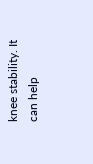knee stability. It can help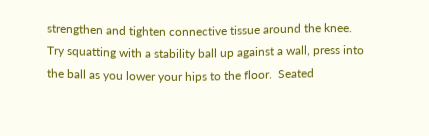strengthen and tighten connective tissue around the knee.  Try squatting with a stability ball up against a wall, press into the ball as you lower your hips to the floor.  Seated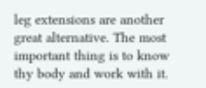leg extensions are another great alternative. The most important thing is to know thy body and work with it.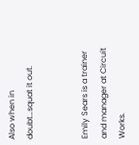Also when in doubt…squat it out.


Emily Sears is a trainer and manager at Circuit Works.